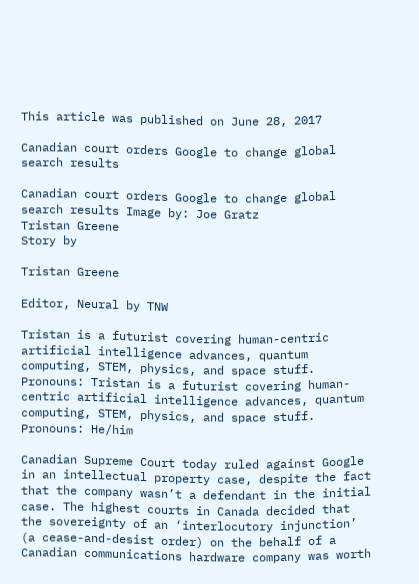This article was published on June 28, 2017

Canadian court orders Google to change global search results

Canadian court orders Google to change global search results Image by: Joe Gratz
Tristan Greene
Story by

Tristan Greene

Editor, Neural by TNW

Tristan is a futurist covering human-centric artificial intelligence advances, quantum computing, STEM, physics, and space stuff. Pronouns: Tristan is a futurist covering human-centric artificial intelligence advances, quantum computing, STEM, physics, and space stuff. Pronouns: He/him

Canadian Supreme Court today ruled against Google in an intellectual property case, despite the fact that the company wasn’t a defendant in the initial case. The highest courts in Canada decided that the sovereignty of an ‘interlocutory injunction’ (a cease-and-desist order) on the behalf of a Canadian communications hardware company was worth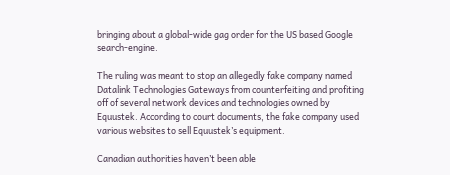bringing about a global-wide gag order for the US based Google search-engine.

The ruling was meant to stop an allegedly fake company named Datalink Technologies Gateways from counterfeiting and profiting off of several network devices and technologies owned by Equustek. According to court documents, the fake company used various websites to sell Equustek’s equipment.

Canadian authorities haven’t been able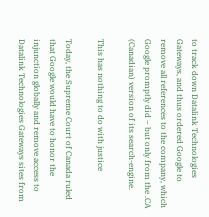to track down Datalink Technologies Gateways, and thus ordered Google to remove all references to the company, which Google promptly did – but only from the .CA (Canadian) version of its search-engine.

This has nothing to do with justice

Today, the Supreme Court of Canada ruled that Google would have to honor the injunction globally and remove access to Datalink Technologies Gateways sites from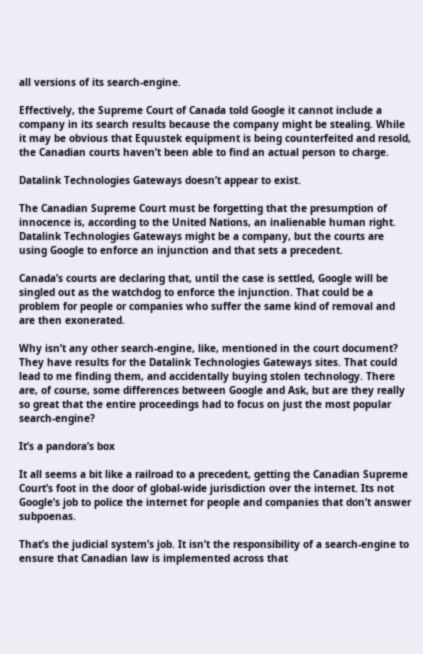all versions of its search-engine.

Effectively, the Supreme Court of Canada told Google it cannot include a company in its search results because the company might be stealing. While it may be obvious that Equustek equipment is being counterfeited and resold, the Canadian courts haven’t been able to find an actual person to charge.

Datalink Technologies Gateways doesn’t appear to exist.

The Canadian Supreme Court must be forgetting that the presumption of innocence is, according to the United Nations, an inalienable human right. Datalink Technologies Gateways might be a company, but the courts are using Google to enforce an injunction and that sets a precedent.

Canada’s courts are declaring that, until the case is settled, Google will be singled out as the watchdog to enforce the injunction. That could be a problem for people or companies who suffer the same kind of removal and are then exonerated.

Why isn’t any other search-engine, like, mentioned in the court document? They have results for the Datalink Technologies Gateways sites. That could lead to me finding them, and accidentally buying stolen technology. There are, of course, some differences between Google and Ask, but are they really so great that the entire proceedings had to focus on just the most popular search-engine?

It’s a pandora’s box

It all seems a bit like a railroad to a precedent, getting the Canadian Supreme Court’s foot in the door of global-wide jurisdiction over the internet. Its not Google’s job to police the internet for people and companies that don’t answer subpoenas.

That’s the judicial system’s job. It isn’t the responsibility of a search-engine to ensure that Canadian law is implemented across that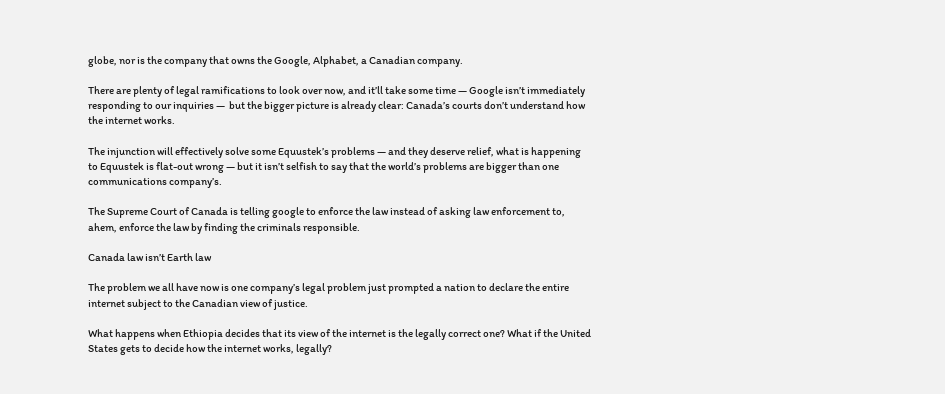globe, nor is the company that owns the Google, Alphabet, a Canadian company.

There are plenty of legal ramifications to look over now, and it’ll take some time — Google isn’t immediately responding to our inquiries —  but the bigger picture is already clear: Canada’s courts don’t understand how the internet works.

The injunction will effectively solve some Equustek’s problems — and they deserve relief, what is happening to Equustek is flat-out wrong — but it isn’t selfish to say that the world’s problems are bigger than one communications company’s.

The Supreme Court of Canada is telling google to enforce the law instead of asking law enforcement to, ahem, enforce the law by finding the criminals responsible.

Canada law isn’t Earth law

The problem we all have now is one company’s legal problem just prompted a nation to declare the entire internet subject to the Canadian view of justice.

What happens when Ethiopia decides that its view of the internet is the legally correct one? What if the United States gets to decide how the internet works, legally?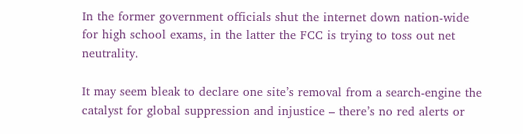In the former government officials shut the internet down nation-wide for high school exams, in the latter the FCC is trying to toss out net neutrality.

It may seem bleak to declare one site’s removal from a search-engine the catalyst for global suppression and injustice – there’s no red alerts or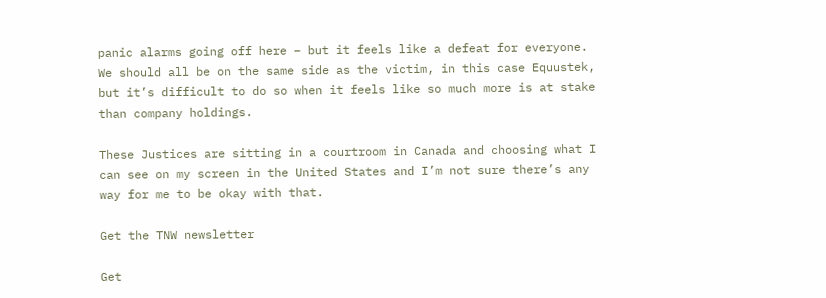panic alarms going off here – but it feels like a defeat for everyone. We should all be on the same side as the victim, in this case Equustek, but it’s difficult to do so when it feels like so much more is at stake than company holdings.

These Justices are sitting in a courtroom in Canada and choosing what I can see on my screen in the United States and I’m not sure there’s any way for me to be okay with that.

Get the TNW newsletter

Get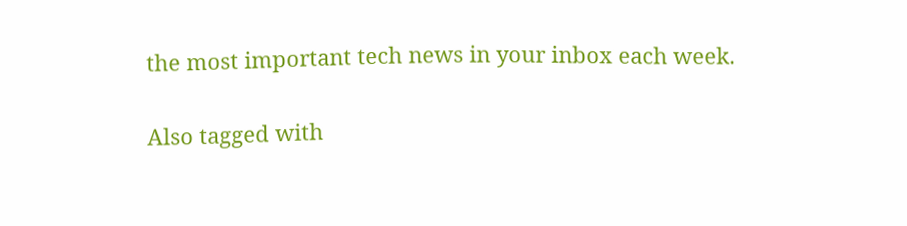the most important tech news in your inbox each week.

Also tagged with